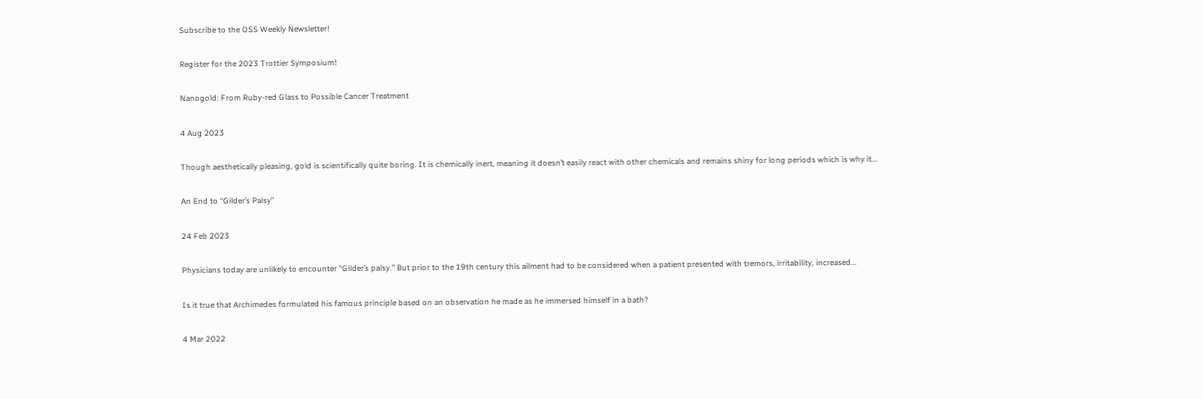Subscribe to the OSS Weekly Newsletter!

Register for the 2023 Trottier Symposium!

Nanogold: From Ruby-red Glass to Possible Cancer Treatment

4 Aug 2023

Though aesthetically pleasing, gold is scientifically quite boring. It is chemically inert, meaning it doesn’t easily react with other chemicals and remains shiny for long periods which is why it...

An End to “Gilder’s Palsy”

24 Feb 2023

Physicians today are unlikely to encounter “Gilder’s palsy.” But prior to the 19th century this ailment had to be considered when a patient presented with tremors, irritability, increased...

Is it true that Archimedes formulated his famous principle based on an observation he made as he immersed himself in a bath?

4 Mar 2022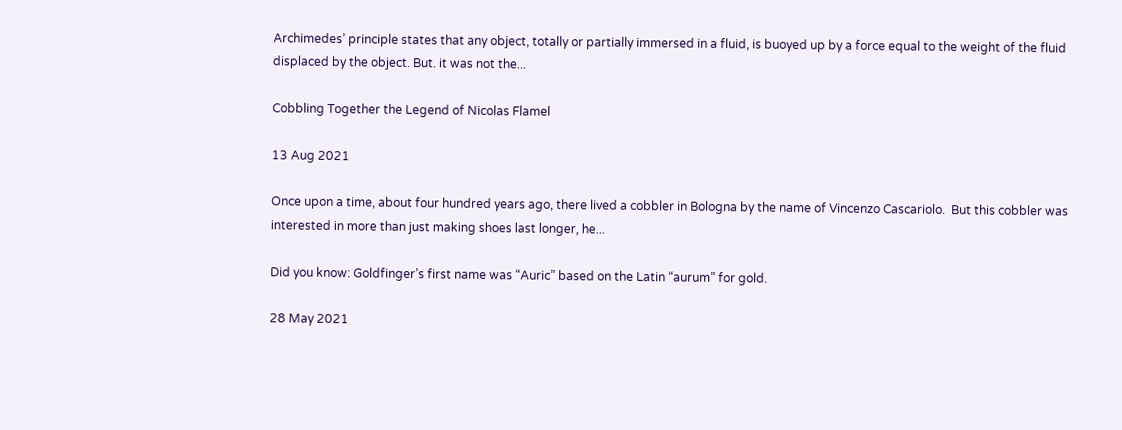Archimedes’ principle states that any object, totally or partially immersed in a fluid, is buoyed up by a force equal to the weight of the fluid displaced by the object. But. it was not the...

Cobbling Together the Legend of Nicolas Flamel

13 Aug 2021

Once upon a time, about four hundred years ago, there lived a cobbler in Bologna by the name of Vincenzo Cascariolo.  But this cobbler was interested in more than just making shoes last longer, he...

Did you know: Goldfinger’s first name was “Auric” based on the Latin “aurum” for gold.

28 May 2021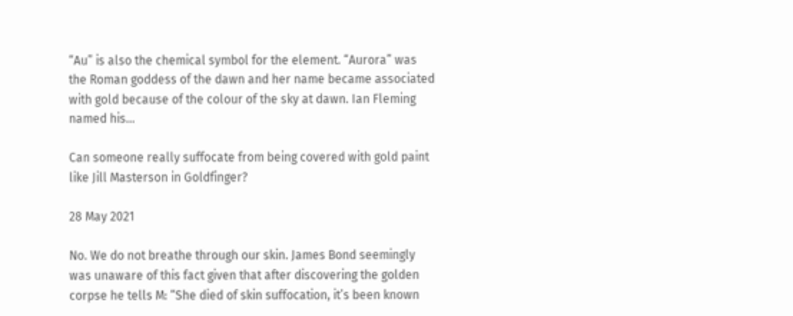“Au” is also the chemical symbol for the element. “Aurora” was the Roman goddess of the dawn and her name became associated with gold because of the colour of the sky at dawn. Ian Fleming named his...

Can someone really suffocate from being covered with gold paint like Jill Masterson in Goldfinger?

28 May 2021

No. We do not breathe through our skin. James Bond seemingly was unaware of this fact given that after discovering the golden corpse he tells M: “She died of skin suffocation, it’s been known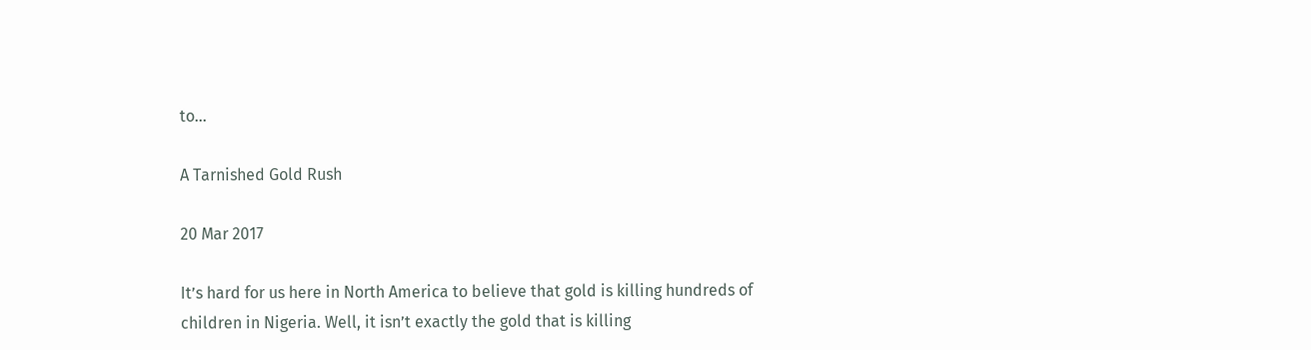to...

A Tarnished Gold Rush

20 Mar 2017

It’s hard for us here in North America to believe that gold is killing hundreds of children in Nigeria. Well, it isn’t exactly the gold that is killing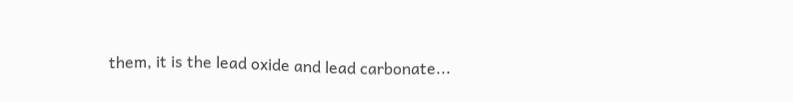them, it is the lead oxide and lead carbonate...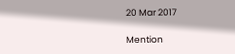20 Mar 2017

Mention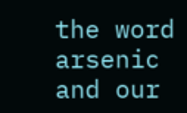the word arsenic and our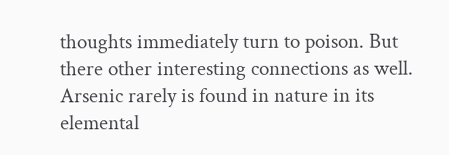thoughts immediately turn to poison. But there other interesting connections as well. Arsenic rarely is found in nature in its elemental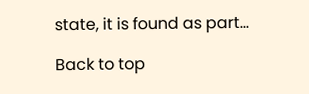state, it is found as part...

Back to top